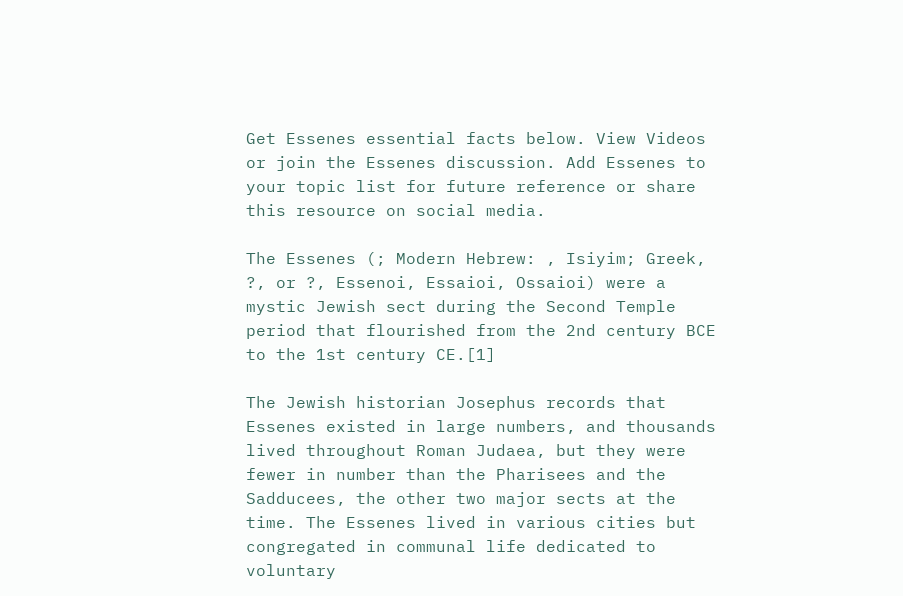Get Essenes essential facts below. View Videos or join the Essenes discussion. Add Essenes to your topic list for future reference or share this resource on social media.

The Essenes (; Modern Hebrew: , Isiyim; Greek, ?, or ?, Essenoi, Essaioi, Ossaioi) were a mystic Jewish sect during the Second Temple period that flourished from the 2nd century BCE to the 1st century CE.[1]

The Jewish historian Josephus records that Essenes existed in large numbers, and thousands lived throughout Roman Judaea, but they were fewer in number than the Pharisees and the Sadducees, the other two major sects at the time. The Essenes lived in various cities but congregated in communal life dedicated to voluntary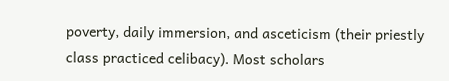poverty, daily immersion, and asceticism (their priestly class practiced celibacy). Most scholars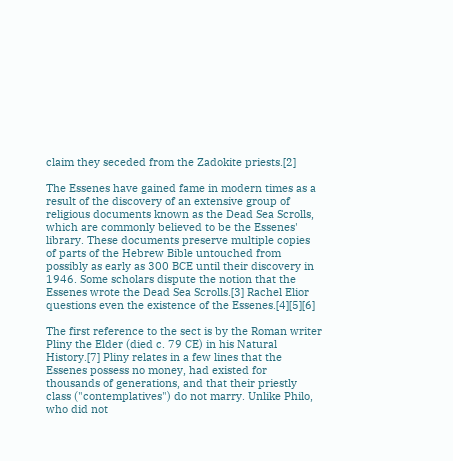claim they seceded from the Zadokite priests.[2]

The Essenes have gained fame in modern times as a result of the discovery of an extensive group of religious documents known as the Dead Sea Scrolls, which are commonly believed to be the Essenes' library. These documents preserve multiple copies of parts of the Hebrew Bible untouched from possibly as early as 300 BCE until their discovery in 1946. Some scholars dispute the notion that the Essenes wrote the Dead Sea Scrolls.[3] Rachel Elior questions even the existence of the Essenes.[4][5][6]

The first reference to the sect is by the Roman writer Pliny the Elder (died c. 79 CE) in his Natural History.[7] Pliny relates in a few lines that the Essenes possess no money, had existed for thousands of generations, and that their priestly class ("contemplatives") do not marry. Unlike Philo, who did not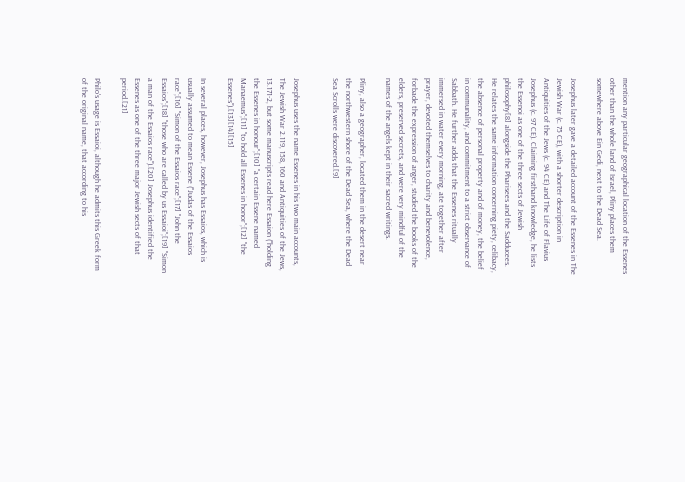mention any particular geographical location of the Essenes other than the whole land of Israel, Pliny places them somewhere above Ein Gedi, next to the Dead Sea.

Josephus later gave a detailed account of the Essenes in The Jewish War (c. 75 CE), with a shorter description in Antiquities of the Jews (c. 94 CE) and The Life of Flavius Josephus (c. 97 CE). Claiming firsthand knowledge, he lists the Essenoi as one of the three sects of Jewish philosophy[8] alongside the Pharisees and the Sadducees. He relates the same information concerning piety, celibacy, the absence of personal property and of money, the belief in communality, and commitment to a strict observance of Sabbath. He further adds that the Essenes ritually immersed in water every morning, ate together after prayer, devoted themselves to charity and benevolence, forbade the expression of anger, studied the books of the elders, preserved secrets, and were very mindful of the names of the angels kept in their sacred writings.

Pliny, also a geographer, located them in the desert near the northwestern shore of the Dead Sea, where the Dead Sea Scrolls were discovered.[9]


Josephus uses the name Essenes in his two main accounts, The Jewish War 2.119, 158, 160 and Antiquities of the Jews, 13.171-2, but some manuscripts read here Essaion ("holding the Essenes in honour";[10] "a certain Essene named Manaemus";[11] "to hold all Essenes in honor";[12] "the Essenes").[13][14][15]

In several places, however, Josephus has Essaios, which is usually assumed to mean Essene ("Judas of the Essaios race";[16] "Simon of the Essaios race";[17] "John the Essaios";[18] "those who are called by us Essaioi";[19] "Simon a man of the Essaios race").[20] Josephus identified the Essenes as one of the three major Jewish sects of that period.[21]

Philo's usage is Essaioi, although he admits this Greek form of the original name, that according to his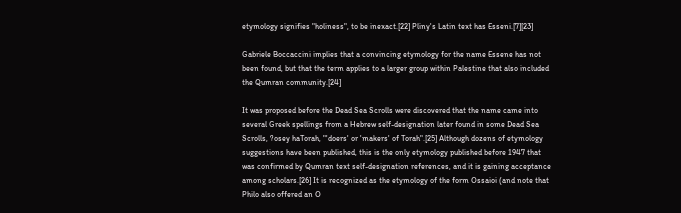etymology signifies "holiness", to be inexact.[22] Pliny's Latin text has Esseni.[7][23]

Gabriele Boccaccini implies that a convincing etymology for the name Essene has not been found, but that the term applies to a larger group within Palestine that also included the Qumran community.[24]

It was proposed before the Dead Sea Scrolls were discovered that the name came into several Greek spellings from a Hebrew self-designation later found in some Dead Sea Scrolls, ?osey haTorah, "'doers' or 'makers' of Torah".[25] Although dozens of etymology suggestions have been published, this is the only etymology published before 1947 that was confirmed by Qumran text self-designation references, and it is gaining acceptance among scholars.[26] It is recognized as the etymology of the form Ossaioi (and note that Philo also offered an O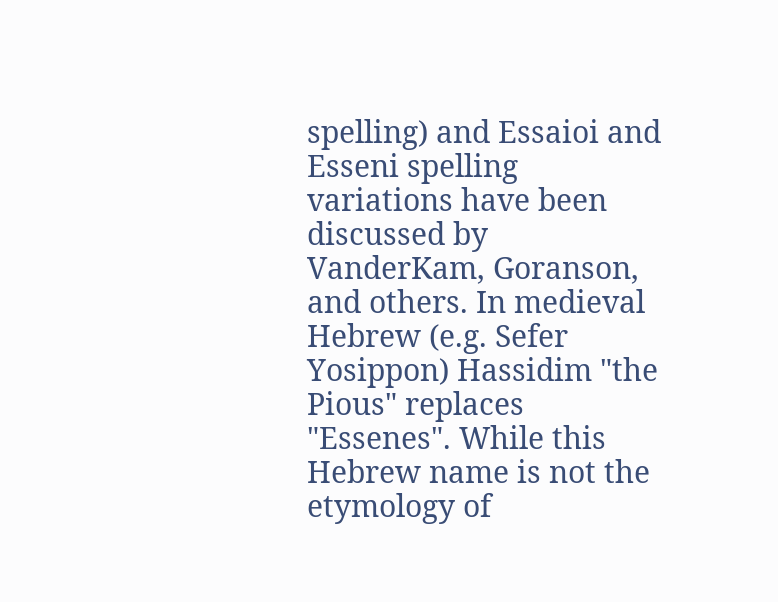spelling) and Essaioi and Esseni spelling variations have been discussed by VanderKam, Goranson, and others. In medieval Hebrew (e.g. Sefer Yosippon) Hassidim "the Pious" replaces "Essenes". While this Hebrew name is not the etymology of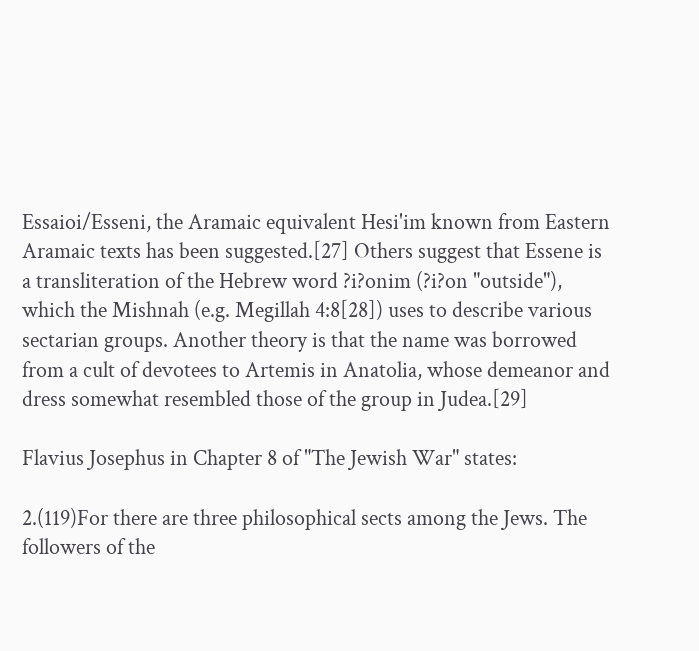Essaioi/Esseni, the Aramaic equivalent Hesi'im known from Eastern Aramaic texts has been suggested.[27] Others suggest that Essene is a transliteration of the Hebrew word ?i?onim (?i?on "outside"), which the Mishnah (e.g. Megillah 4:8[28]) uses to describe various sectarian groups. Another theory is that the name was borrowed from a cult of devotees to Artemis in Anatolia, whose demeanor and dress somewhat resembled those of the group in Judea.[29]

Flavius Josephus in Chapter 8 of "The Jewish War" states:

2.(119)For there are three philosophical sects among the Jews. The followers of the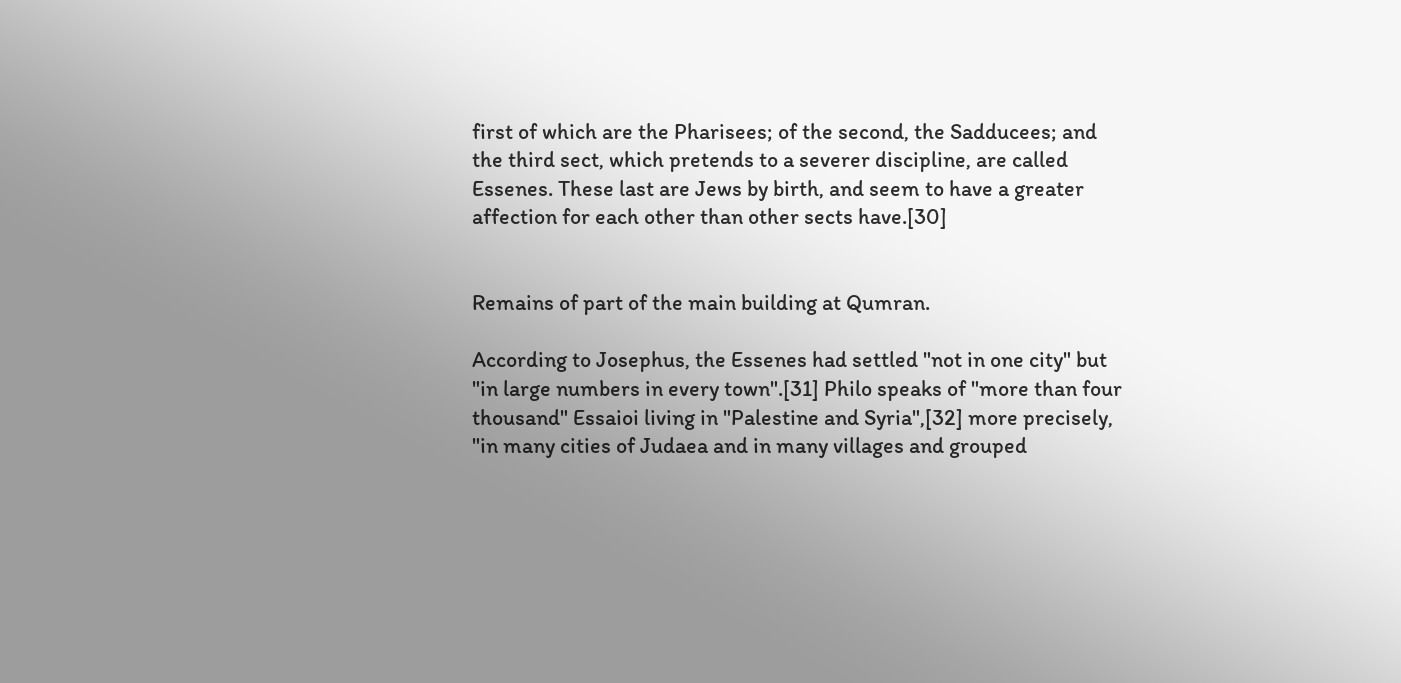first of which are the Pharisees; of the second, the Sadducees; and the third sect, which pretends to a severer discipline, are called Essenes. These last are Jews by birth, and seem to have a greater affection for each other than other sects have.[30]


Remains of part of the main building at Qumran.

According to Josephus, the Essenes had settled "not in one city" but "in large numbers in every town".[31] Philo speaks of "more than four thousand" Essaioi living in "Palestine and Syria",[32] more precisely, "in many cities of Judaea and in many villages and grouped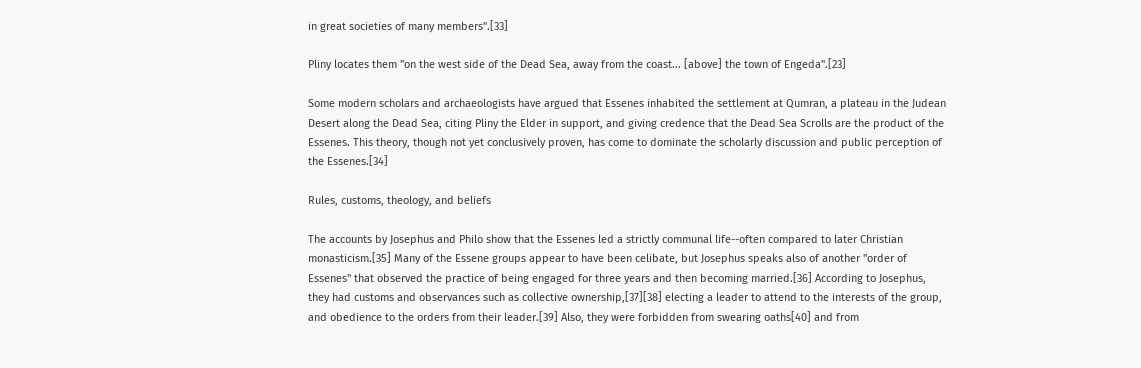in great societies of many members".[33]

Pliny locates them "on the west side of the Dead Sea, away from the coast... [above] the town of Engeda".[23]

Some modern scholars and archaeologists have argued that Essenes inhabited the settlement at Qumran, a plateau in the Judean Desert along the Dead Sea, citing Pliny the Elder in support, and giving credence that the Dead Sea Scrolls are the product of the Essenes. This theory, though not yet conclusively proven, has come to dominate the scholarly discussion and public perception of the Essenes.[34]

Rules, customs, theology, and beliefs

The accounts by Josephus and Philo show that the Essenes led a strictly communal life--often compared to later Christian monasticism.[35] Many of the Essene groups appear to have been celibate, but Josephus speaks also of another "order of Essenes" that observed the practice of being engaged for three years and then becoming married.[36] According to Josephus, they had customs and observances such as collective ownership,[37][38] electing a leader to attend to the interests of the group, and obedience to the orders from their leader.[39] Also, they were forbidden from swearing oaths[40] and from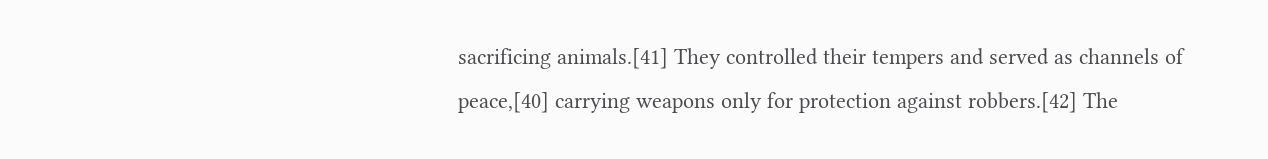sacrificing animals.[41] They controlled their tempers and served as channels of peace,[40] carrying weapons only for protection against robbers.[42] The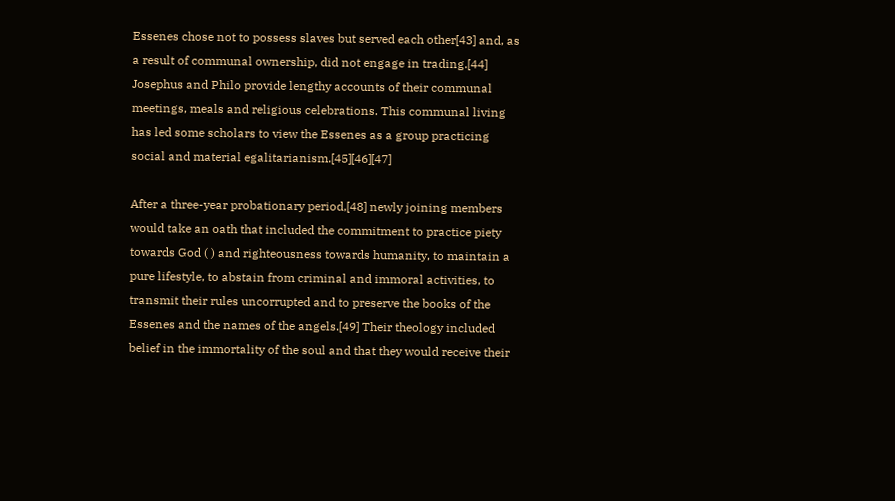Essenes chose not to possess slaves but served each other[43] and, as a result of communal ownership, did not engage in trading.[44] Josephus and Philo provide lengthy accounts of their communal meetings, meals and religious celebrations. This communal living has led some scholars to view the Essenes as a group practicing social and material egalitarianism.[45][46][47]

After a three-year probationary period,[48] newly joining members would take an oath that included the commitment to practice piety towards God ( ) and righteousness towards humanity, to maintain a pure lifestyle, to abstain from criminal and immoral activities, to transmit their rules uncorrupted and to preserve the books of the Essenes and the names of the angels.[49] Their theology included belief in the immortality of the soul and that they would receive their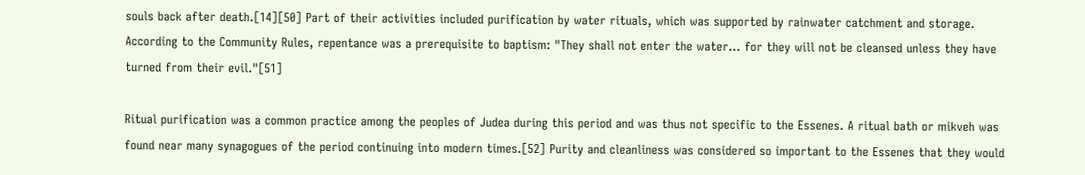souls back after death.[14][50] Part of their activities included purification by water rituals, which was supported by rainwater catchment and storage. According to the Community Rules, repentance was a prerequisite to baptism: "They shall not enter the water... for they will not be cleansed unless they have turned from their evil."[51]

Ritual purification was a common practice among the peoples of Judea during this period and was thus not specific to the Essenes. A ritual bath or mikveh was found near many synagogues of the period continuing into modern times.[52] Purity and cleanliness was considered so important to the Essenes that they would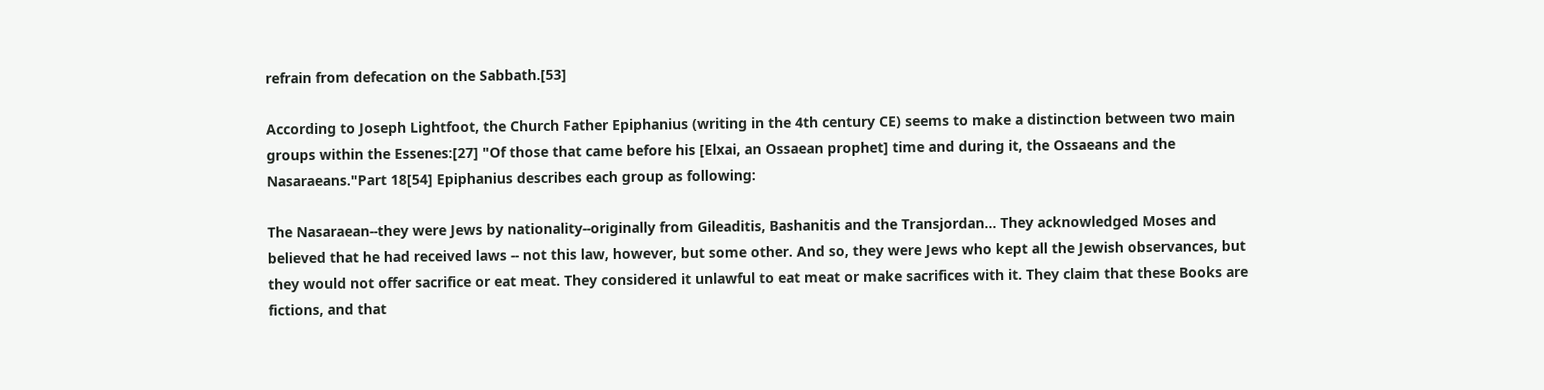refrain from defecation on the Sabbath.[53]

According to Joseph Lightfoot, the Church Father Epiphanius (writing in the 4th century CE) seems to make a distinction between two main groups within the Essenes:[27] "Of those that came before his [Elxai, an Ossaean prophet] time and during it, the Ossaeans and the Nasaraeans."Part 18[54] Epiphanius describes each group as following:

The Nasaraean--they were Jews by nationality--originally from Gileaditis, Bashanitis and the Transjordan... They acknowledged Moses and believed that he had received laws -- not this law, however, but some other. And so, they were Jews who kept all the Jewish observances, but they would not offer sacrifice or eat meat. They considered it unlawful to eat meat or make sacrifices with it. They claim that these Books are fictions, and that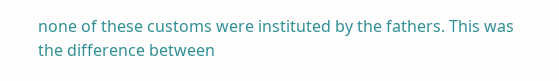none of these customs were instituted by the fathers. This was the difference between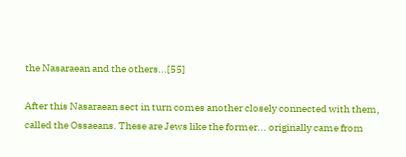the Nasaraean and the others...[55]

After this Nasaraean sect in turn comes another closely connected with them, called the Ossaeans. These are Jews like the former... originally came from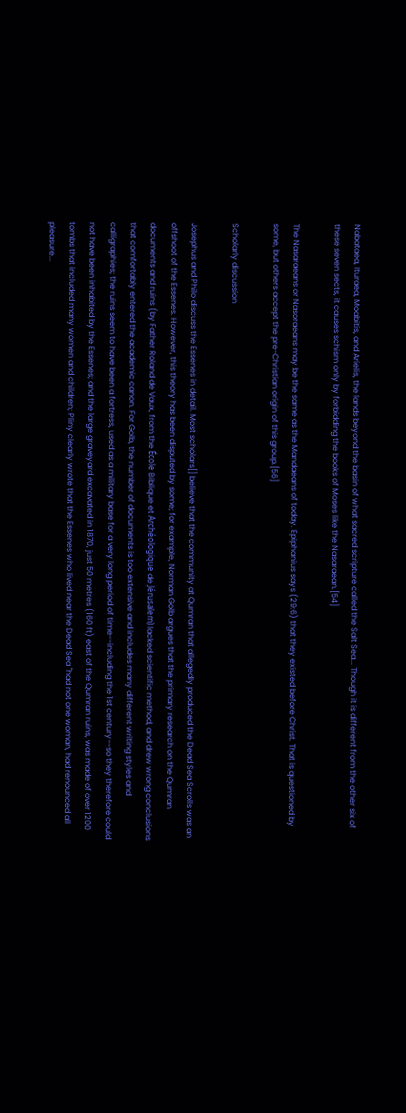Nabataea, Ituraea, Moabitis, and Arielis, the lands beyond the basin of what sacred scripture called the Salt Sea... Though it is different from the other six of these seven sects, it causes schism only by forbidding the books of Moses like the Nasaraean.[54]

The Nasaraeans or Nasoraeans may be the same as the Mandaeans of today. Epiphanius says (29:6) that they existed before Christ. That is questioned by some, but others accept the pre-Christian origin of this group.[56]

Scholarly discussion

Josephus and Philo discuss the Essenes in detail. Most scholars[] believe that the community at Qumran that allegedly produced the Dead Sea Scrolls was an offshoot of the Essenes. However, this theory has been disputed by some; for example, Norman Golb argues that the primary research on the Qumran documents and ruins (by Father Roland de Vaux, from the École Biblique et Archéologique de Jérusalem) lacked scientific method, and drew wrong conclusions that comfortably entered the academic canon. For Golb, the number of documents is too extensive and includes many different writing styles and calligraphies; the ruins seem to have been a fortress, used as a military base for a very long period of time--including the 1st century--so they therefore could not have been inhabited by the Essenes; and the large graveyard excavated in 1870, just 50 metres (160 ft) east of the Qumran ruins, was made of over 1200 tombs that included many women and children; Pliny clearly wrote that the Essenes who lived near the Dead Sea "had not one woman, had renounced all pleasure...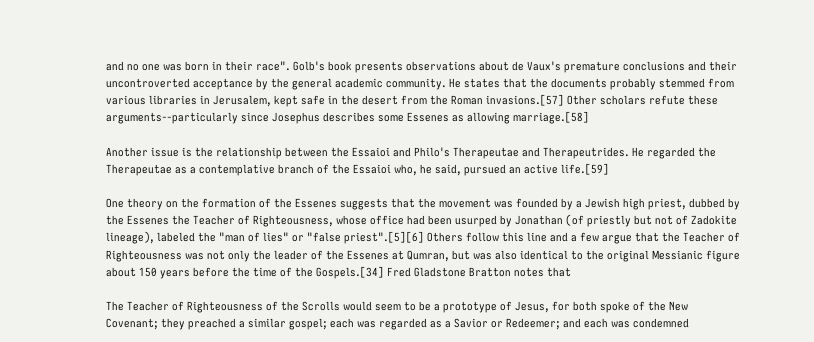and no one was born in their race". Golb's book presents observations about de Vaux's premature conclusions and their uncontroverted acceptance by the general academic community. He states that the documents probably stemmed from various libraries in Jerusalem, kept safe in the desert from the Roman invasions.[57] Other scholars refute these arguments--particularly since Josephus describes some Essenes as allowing marriage.[58]

Another issue is the relationship between the Essaioi and Philo's Therapeutae and Therapeutrides. He regarded the Therapeutae as a contemplative branch of the Essaioi who, he said, pursued an active life.[59]

One theory on the formation of the Essenes suggests that the movement was founded by a Jewish high priest, dubbed by the Essenes the Teacher of Righteousness, whose office had been usurped by Jonathan (of priestly but not of Zadokite lineage), labeled the "man of lies" or "false priest".[5][6] Others follow this line and a few argue that the Teacher of Righteousness was not only the leader of the Essenes at Qumran, but was also identical to the original Messianic figure about 150 years before the time of the Gospels.[34] Fred Gladstone Bratton notes that

The Teacher of Righteousness of the Scrolls would seem to be a prototype of Jesus, for both spoke of the New Covenant; they preached a similar gospel; each was regarded as a Savior or Redeemer; and each was condemned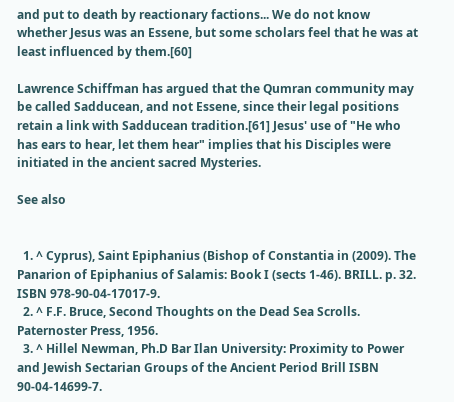and put to death by reactionary factions... We do not know whether Jesus was an Essene, but some scholars feel that he was at least influenced by them.[60]

Lawrence Schiffman has argued that the Qumran community may be called Sadducean, and not Essene, since their legal positions retain a link with Sadducean tradition.[61] Jesus' use of "He who has ears to hear, let them hear" implies that his Disciples were initiated in the ancient sacred Mysteries.

See also


  1. ^ Cyprus), Saint Epiphanius (Bishop of Constantia in (2009). The Panarion of Epiphanius of Salamis: Book I (sects 1-46). BRILL. p. 32. ISBN 978-90-04-17017-9.
  2. ^ F.F. Bruce, Second Thoughts on the Dead Sea Scrolls. Paternoster Press, 1956.
  3. ^ Hillel Newman, Ph.D Bar Ilan University: Proximity to Power and Jewish Sectarian Groups of the Ancient Period Brill ISBN 90-04-14699-7.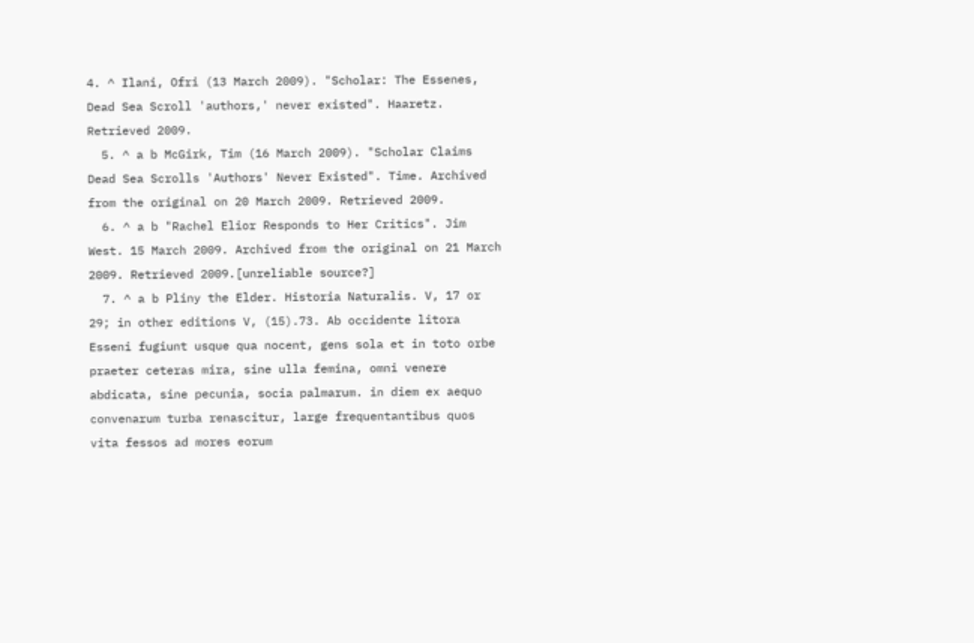4. ^ Ilani, Ofri (13 March 2009). "Scholar: The Essenes, Dead Sea Scroll 'authors,' never existed". Haaretz. Retrieved 2009.
  5. ^ a b McGirk, Tim (16 March 2009). "Scholar Claims Dead Sea Scrolls 'Authors' Never Existed". Time. Archived from the original on 20 March 2009. Retrieved 2009.
  6. ^ a b "Rachel Elior Responds to Her Critics". Jim West. 15 March 2009. Archived from the original on 21 March 2009. Retrieved 2009.[unreliable source?]
  7. ^ a b Pliny the Elder. Historia Naturalis. V, 17 or 29; in other editions V, (15).73. Ab occidente litora Esseni fugiunt usque qua nocent, gens sola et in toto orbe praeter ceteras mira, sine ulla femina, omni venere abdicata, sine pecunia, socia palmarum. in diem ex aequo convenarum turba renascitur, large frequentantibus quos vita fessos ad mores eorum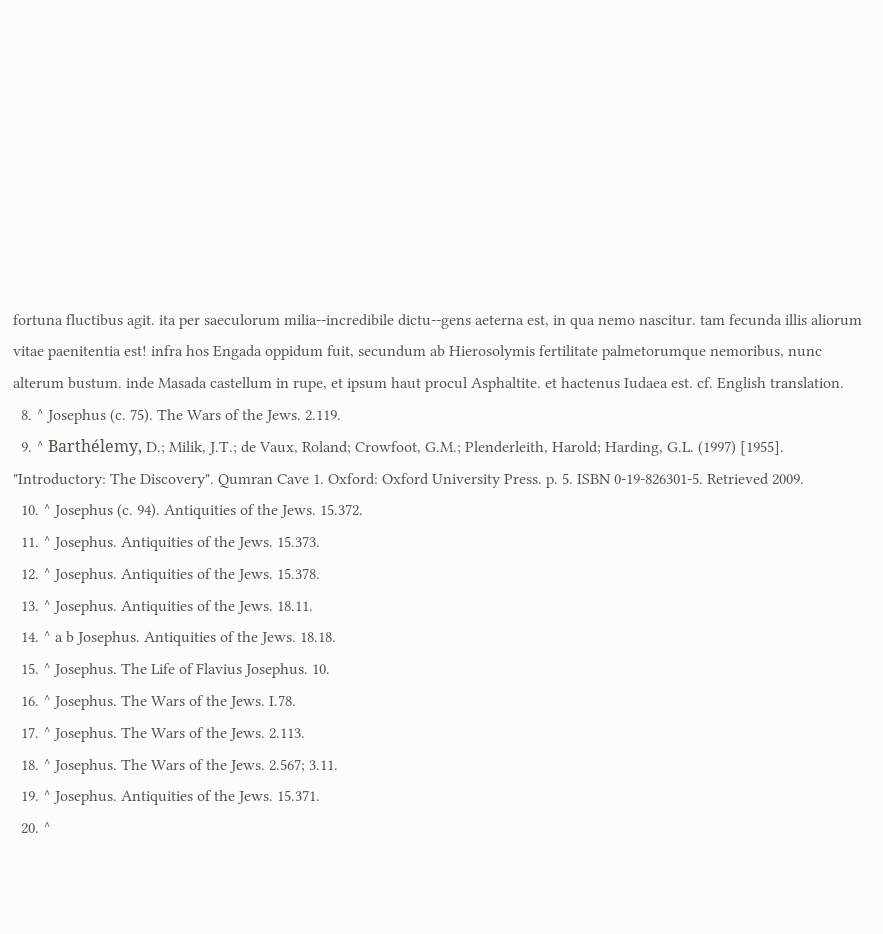fortuna fluctibus agit. ita per saeculorum milia--incredibile dictu--gens aeterna est, in qua nemo nascitur. tam fecunda illis aliorum vitae paenitentia est! infra hos Engada oppidum fuit, secundum ab Hierosolymis fertilitate palmetorumque nemoribus, nunc alterum bustum. inde Masada castellum in rupe, et ipsum haut procul Asphaltite. et hactenus Iudaea est. cf. English translation.
  8. ^ Josephus (c. 75). The Wars of the Jews. 2.119.
  9. ^ Barthélemy, D.; Milik, J.T.; de Vaux, Roland; Crowfoot, G.M.; Plenderleith, Harold; Harding, G.L. (1997) [1955]. "Introductory: The Discovery". Qumran Cave 1. Oxford: Oxford University Press. p. 5. ISBN 0-19-826301-5. Retrieved 2009.
  10. ^ Josephus (c. 94). Antiquities of the Jews. 15.372.
  11. ^ Josephus. Antiquities of the Jews. 15.373.
  12. ^ Josephus. Antiquities of the Jews. 15.378.
  13. ^ Josephus. Antiquities of the Jews. 18.11.
  14. ^ a b Josephus. Antiquities of the Jews. 18.18.
  15. ^ Josephus. The Life of Flavius Josephus. 10.
  16. ^ Josephus. The Wars of the Jews. I.78.
  17. ^ Josephus. The Wars of the Jews. 2.113.
  18. ^ Josephus. The Wars of the Jews. 2.567; 3.11.
  19. ^ Josephus. Antiquities of the Jews. 15.371.
  20. ^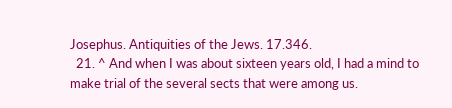Josephus. Antiquities of the Jews. 17.346.
  21. ^ And when I was about sixteen years old, I had a mind to make trial of the several sects that were among us.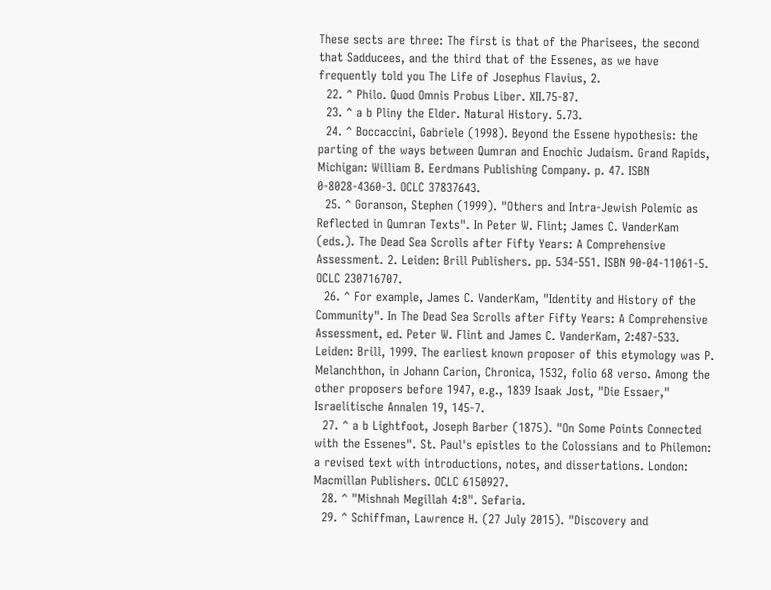These sects are three: The first is that of the Pharisees, the second that Sadducees, and the third that of the Essenes, as we have frequently told you The Life of Josephus Flavius, 2.
  22. ^ Philo. Quod Omnis Probus Liber. XII.75-87.
  23. ^ a b Pliny the Elder. Natural History. 5.73.
  24. ^ Boccaccini, Gabriele (1998). Beyond the Essene hypothesis: the parting of the ways between Qumran and Enochic Judaism. Grand Rapids, Michigan: William B. Eerdmans Publishing Company. p. 47. ISBN 0-8028-4360-3. OCLC 37837643.
  25. ^ Goranson, Stephen (1999). "Others and Intra-Jewish Polemic as Reflected in Qumran Texts". In Peter W. Flint; James C. VanderKam (eds.). The Dead Sea Scrolls after Fifty Years: A Comprehensive Assessment. 2. Leiden: Brill Publishers. pp. 534-551. ISBN 90-04-11061-5. OCLC 230716707.
  26. ^ For example, James C. VanderKam, "Identity and History of the Community". In The Dead Sea Scrolls after Fifty Years: A Comprehensive Assessment, ed. Peter W. Flint and James C. VanderKam, 2:487-533. Leiden: Brill, 1999. The earliest known proposer of this etymology was P. Melanchthon, in Johann Carion, Chronica, 1532, folio 68 verso. Among the other proposers before 1947, e.g., 1839 Isaak Jost, "Die Essaer," Israelitische Annalen 19, 145-7.
  27. ^ a b Lightfoot, Joseph Barber (1875). "On Some Points Connected with the Essenes". St. Paul's epistles to the Colossians and to Philemon: a revised text with introductions, notes, and dissertations. London: Macmillan Publishers. OCLC 6150927.
  28. ^ "Mishnah Megillah 4:8". Sefaria.
  29. ^ Schiffman, Lawrence H. (27 July 2015). "Discovery and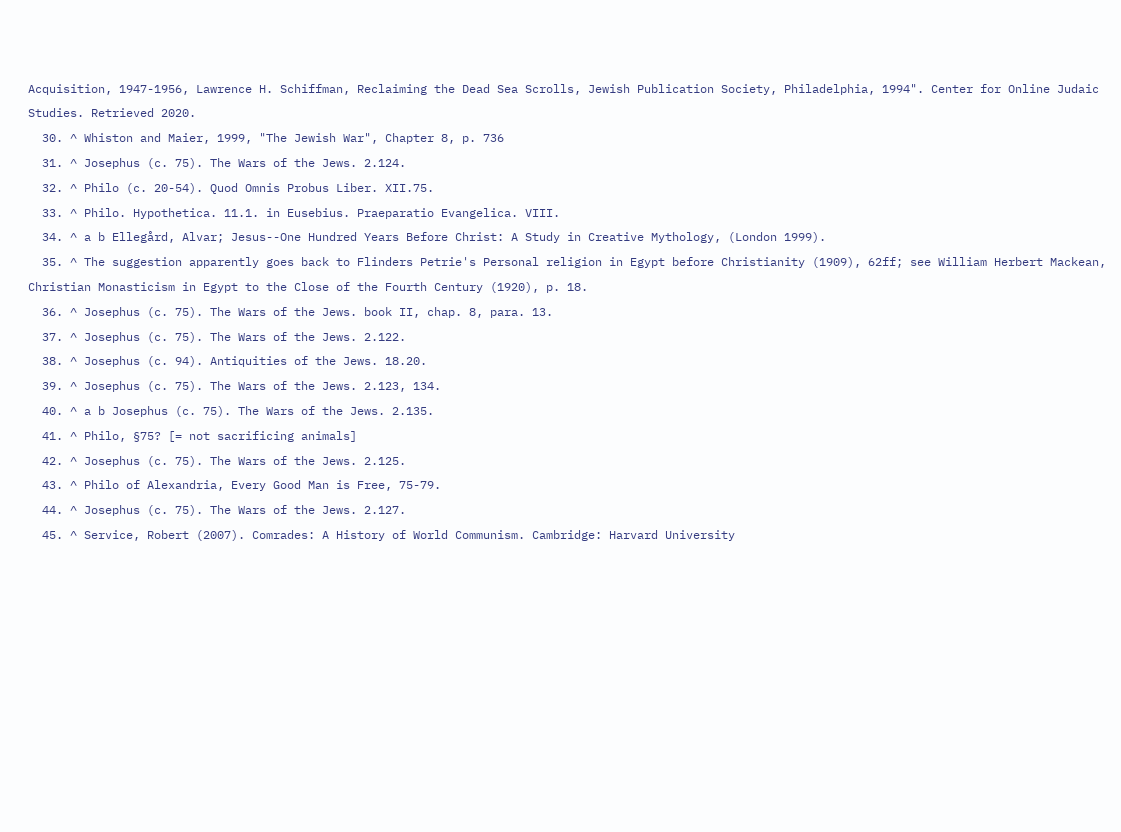Acquisition, 1947-1956, Lawrence H. Schiffman, Reclaiming the Dead Sea Scrolls, Jewish Publication Society, Philadelphia, 1994". Center for Online Judaic Studies. Retrieved 2020.
  30. ^ Whiston and Maier, 1999, "The Jewish War", Chapter 8, p. 736
  31. ^ Josephus (c. 75). The Wars of the Jews. 2.124.
  32. ^ Philo (c. 20-54). Quod Omnis Probus Liber. XII.75.
  33. ^ Philo. Hypothetica. 11.1. in Eusebius. Praeparatio Evangelica. VIII.
  34. ^ a b Ellegård, Alvar; Jesus--One Hundred Years Before Christ: A Study in Creative Mythology, (London 1999).
  35. ^ The suggestion apparently goes back to Flinders Petrie's Personal religion in Egypt before Christianity (1909), 62ff; see William Herbert Mackean, Christian Monasticism in Egypt to the Close of the Fourth Century (1920), p. 18.
  36. ^ Josephus (c. 75). The Wars of the Jews. book II, chap. 8, para. 13.
  37. ^ Josephus (c. 75). The Wars of the Jews. 2.122.
  38. ^ Josephus (c. 94). Antiquities of the Jews. 18.20.
  39. ^ Josephus (c. 75). The Wars of the Jews. 2.123, 134.
  40. ^ a b Josephus (c. 75). The Wars of the Jews. 2.135.
  41. ^ Philo, §75? [= not sacrificing animals]
  42. ^ Josephus (c. 75). The Wars of the Jews. 2.125.
  43. ^ Philo of Alexandria, Every Good Man is Free, 75-79.
  44. ^ Josephus (c. 75). The Wars of the Jews. 2.127.
  45. ^ Service, Robert (2007). Comrades: A History of World Communism. Cambridge: Harvard University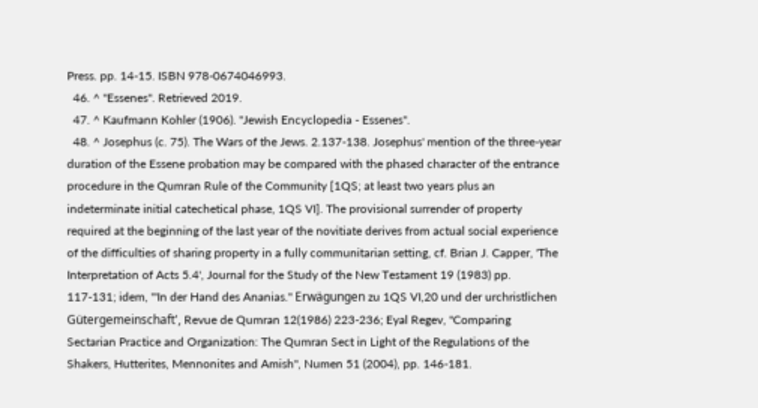Press. pp. 14-15. ISBN 978-0674046993.
  46. ^ "Essenes". Retrieved 2019.
  47. ^ Kaufmann Kohler (1906). "Jewish Encyclopedia - Essenes".
  48. ^ Josephus (c. 75). The Wars of the Jews. 2.137-138. Josephus' mention of the three-year duration of the Essene probation may be compared with the phased character of the entrance procedure in the Qumran Rule of the Community [1QS; at least two years plus an indeterminate initial catechetical phase, 1QS VI]. The provisional surrender of property required at the beginning of the last year of the novitiate derives from actual social experience of the difficulties of sharing property in a fully communitarian setting, cf. Brian J. Capper, 'The Interpretation of Acts 5.4', Journal for the Study of the New Testament 19 (1983) pp. 117-131; idem, '"In der Hand des Ananias." Erwägungen zu 1QS VI,20 und der urchristlichen Gütergemeinschaft', Revue de Qumran 12(1986) 223-236; Eyal Regev, "Comparing Sectarian Practice and Organization: The Qumran Sect in Light of the Regulations of the Shakers, Hutterites, Mennonites and Amish", Numen 51 (2004), pp. 146-181.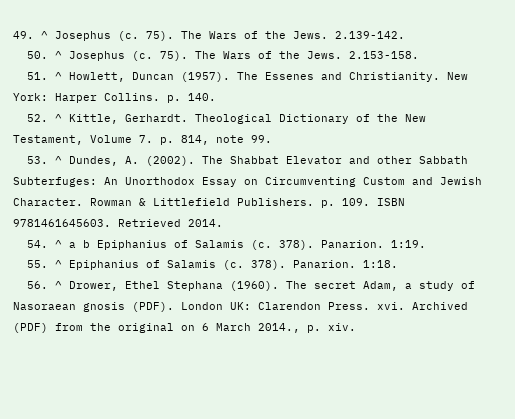49. ^ Josephus (c. 75). The Wars of the Jews. 2.139-142.
  50. ^ Josephus (c. 75). The Wars of the Jews. 2.153-158.
  51. ^ Howlett, Duncan (1957). The Essenes and Christianity. New York: Harper Collins. p. 140.
  52. ^ Kittle, Gerhardt. Theological Dictionary of the New Testament, Volume 7. p. 814, note 99.
  53. ^ Dundes, A. (2002). The Shabbat Elevator and other Sabbath Subterfuges: An Unorthodox Essay on Circumventing Custom and Jewish Character. Rowman & Littlefield Publishers. p. 109. ISBN 9781461645603. Retrieved 2014.
  54. ^ a b Epiphanius of Salamis (c. 378). Panarion. 1:19.
  55. ^ Epiphanius of Salamis (c. 378). Panarion. 1:18.
  56. ^ Drower, Ethel Stephana (1960). The secret Adam, a study of Nasoraean gnosis (PDF). London UK: Clarendon Press. xvi. Archived (PDF) from the original on 6 March 2014., p. xiv.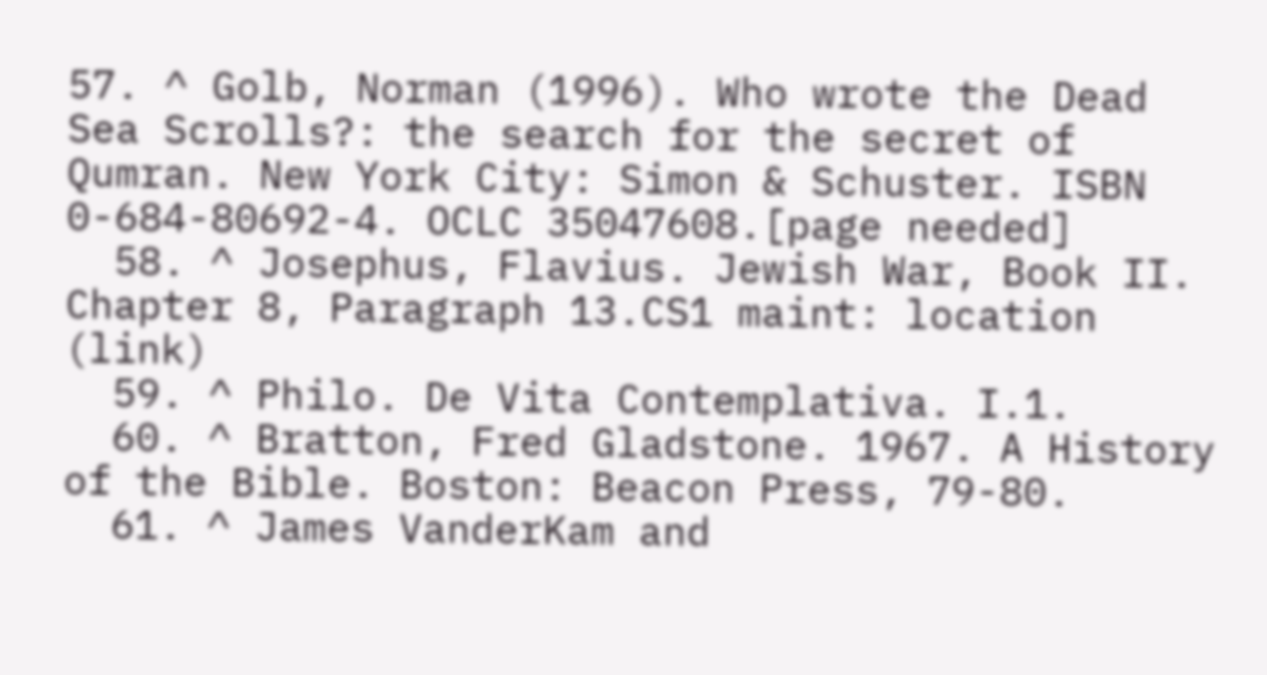57. ^ Golb, Norman (1996). Who wrote the Dead Sea Scrolls?: the search for the secret of Qumran. New York City: Simon & Schuster. ISBN 0-684-80692-4. OCLC 35047608.[page needed]
  58. ^ Josephus, Flavius. Jewish War, Book II. Chapter 8, Paragraph 13.CS1 maint: location (link)
  59. ^ Philo. De Vita Contemplativa. I.1.
  60. ^ Bratton, Fred Gladstone. 1967. A History of the Bible. Boston: Beacon Press, 79-80.
  61. ^ James VanderKam and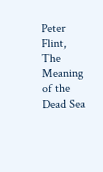Peter Flint, The Meaning of the Dead Sea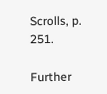Scrolls, p. 251.

Further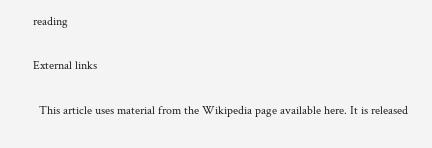reading

External links

  This article uses material from the Wikipedia page available here. It is released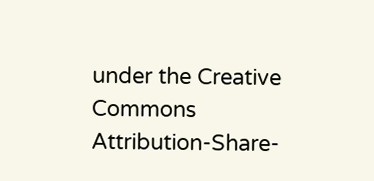under the Creative Commons Attribution-Share-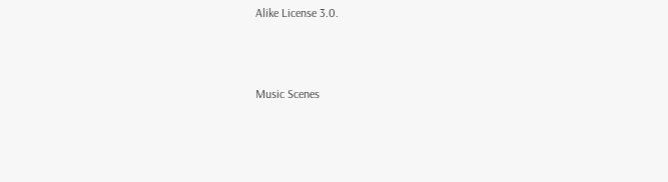Alike License 3.0.



Music Scenes